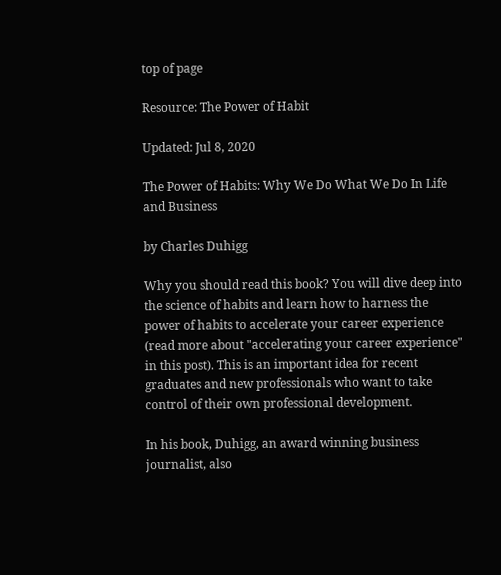top of page

Resource: The Power of Habit

Updated: Jul 8, 2020

The Power of Habits: Why We Do What We Do In Life and Business

by Charles Duhigg

Why you should read this book? You will dive deep into the science of habits and learn how to harness the power of habits to accelerate your career experience (read more about "accelerating your career experience" in this post). This is an important idea for recent graduates and new professionals who want to take control of their own professional development.

In his book, Duhigg, an award winning business journalist, also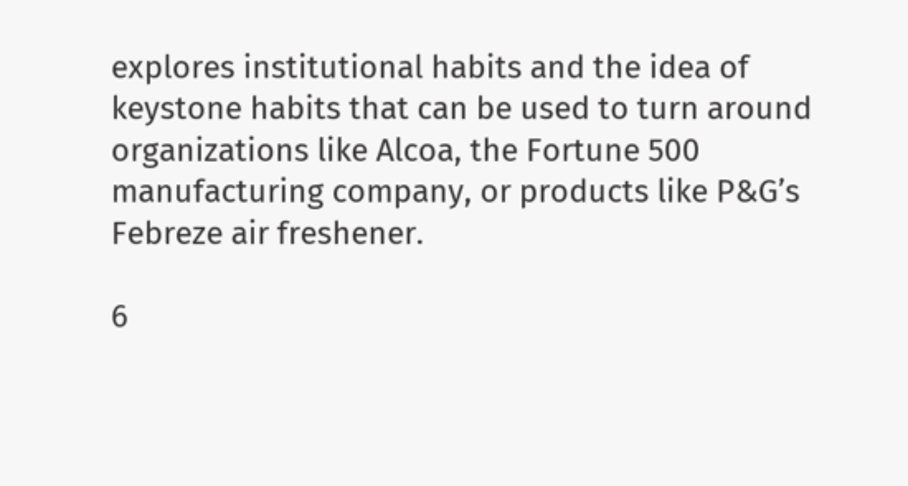explores institutional habits and the idea of keystone habits that can be used to turn around organizations like Alcoa, the Fortune 500 manufacturing company, or products like P&G’s Febreze air freshener.

6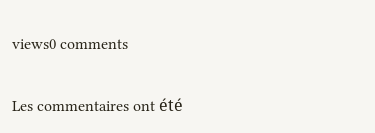views0 comments


Les commentaires ont été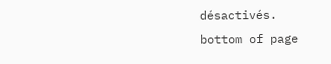désactivés.
bottom of page